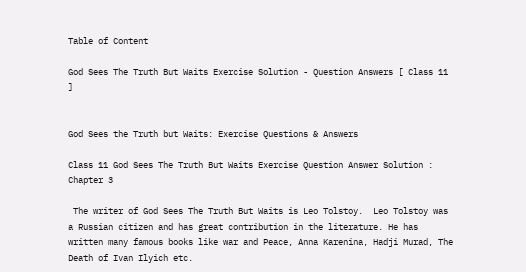Table of Content

God Sees The Truth But Waits Exercise Solution - Question Answers [ Class 11 ]


God Sees the Truth but Waits: Exercise Questions & Answers

Class 11 God Sees The Truth But Waits Exercise Question Answer Solution : Chapter 3

 The writer of God Sees The Truth But Waits is Leo Tolstoy.  Leo Tolstoy was a Russian citizen and has great contribution in the literature. He has written many famous books like war and Peace, Anna Karenina, Hadji Murad, The Death of Ivan Ilyich etc.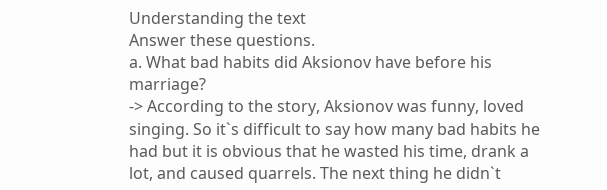Understanding the text
Answer these questions.
a. What bad habits did Aksionov have before his marriage?
-> According to the story, Aksionov was funny, loved singing. So it`s difficult to say how many bad habits he had but it is obvious that he wasted his time, drank a lot, and caused quarrels. The next thing he didn`t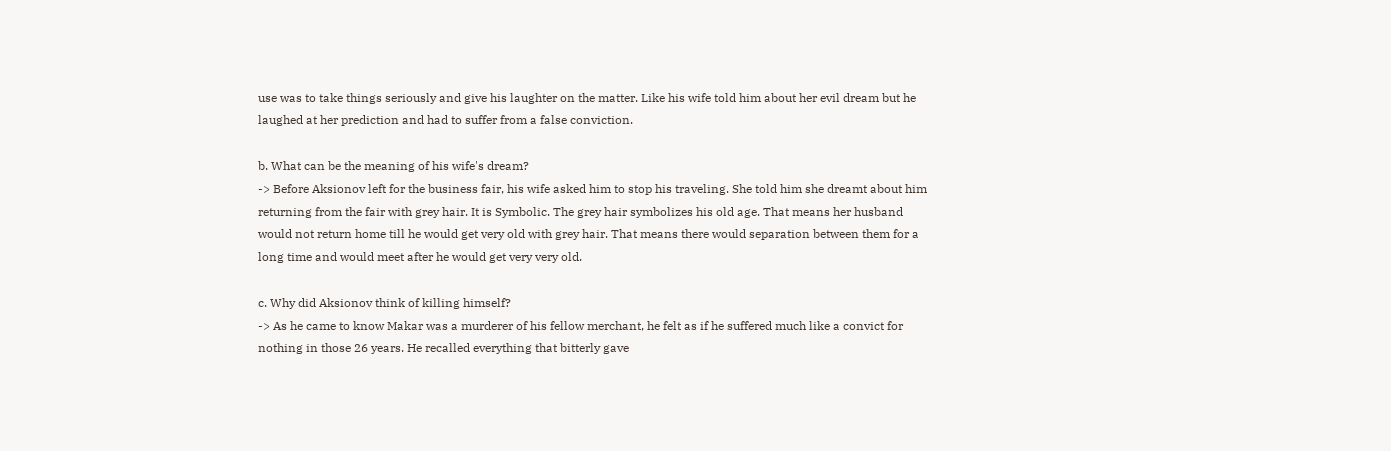use was to take things seriously and give his laughter on the matter. Like his wife told him about her evil dream but he laughed at her prediction and had to suffer from a false conviction.

b. What can be the meaning of his wife's dream?
-> Before Aksionov left for the business fair, his wife asked him to stop his traveling. She told him she dreamt about him returning from the fair with grey hair. It is Symbolic. The grey hair symbolizes his old age. That means her husband would not return home till he would get very old with grey hair. That means there would separation between them for a long time and would meet after he would get very very old.

c. Why did Aksionov think of killing himself?
-> As he came to know Makar was a murderer of his fellow merchant, he felt as if he suffered much like a convict for nothing in those 26 years. He recalled everything that bitterly gave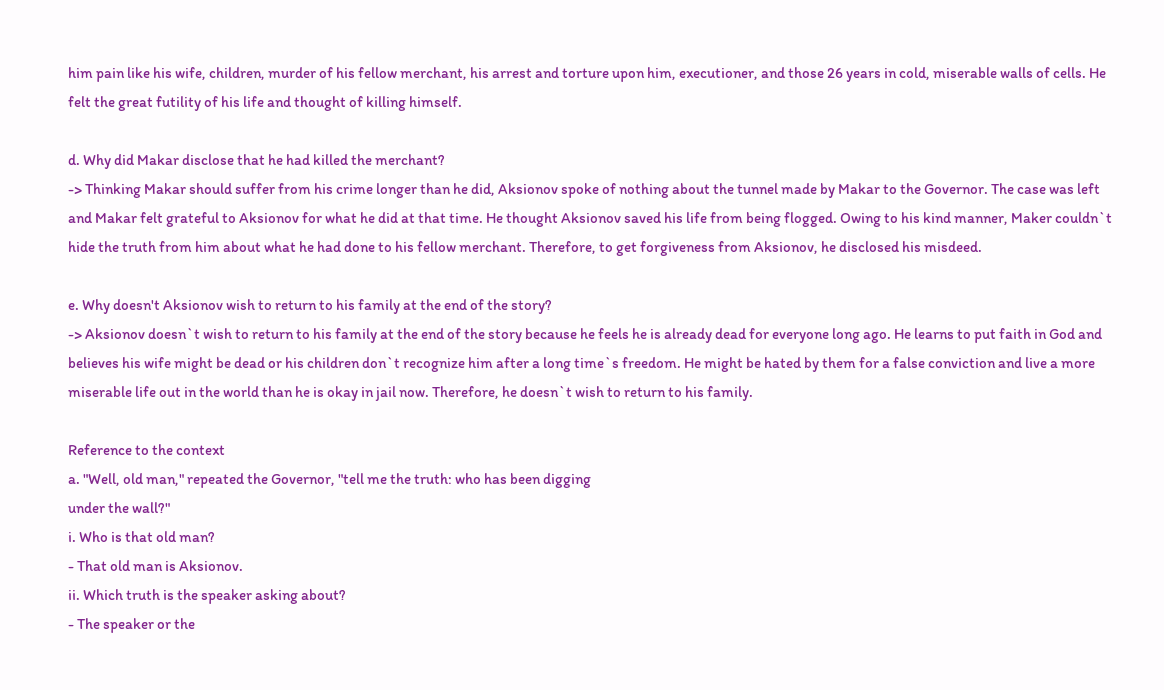him pain like his wife, children, murder of his fellow merchant, his arrest and torture upon him, executioner, and those 26 years in cold, miserable walls of cells. He felt the great futility of his life and thought of killing himself.

d. Why did Makar disclose that he had killed the merchant?
-> Thinking Makar should suffer from his crime longer than he did, Aksionov spoke of nothing about the tunnel made by Makar to the Governor. The case was left and Makar felt grateful to Aksionov for what he did at that time. He thought Aksionov saved his life from being flogged. Owing to his kind manner, Maker couldn`t hide the truth from him about what he had done to his fellow merchant. Therefore, to get forgiveness from Aksionov, he disclosed his misdeed.

e. Why doesn't Aksionov wish to return to his family at the end of the story?
-> Aksionov doesn`t wish to return to his family at the end of the story because he feels he is already dead for everyone long ago. He learns to put faith in God and believes his wife might be dead or his children don`t recognize him after a long time`s freedom. He might be hated by them for a false conviction and live a more miserable life out in the world than he is okay in jail now. Therefore, he doesn`t wish to return to his family.

Reference to the context
a. "Well, old man," repeated the Governor, "tell me the truth: who has been digging
under the wall?"
i. Who is that old man?
- That old man is Aksionov.
ii. Which truth is the speaker asking about?
- The speaker or the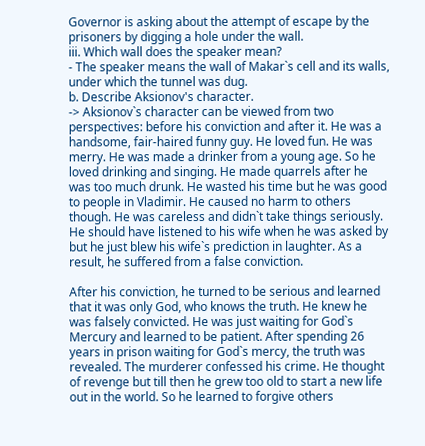Governor is asking about the attempt of escape by the prisoners by digging a hole under the wall.
iii. Which wall does the speaker mean?
- The speaker means the wall of Makar`s cell and its walls, under which the tunnel was dug.
b. Describe Aksionov's character.
-> Aksionov`s character can be viewed from two perspectives: before his conviction and after it. He was a handsome, fair-haired funny guy. He loved fun. He was merry. He was made a drinker from a young age. So he loved drinking and singing. He made quarrels after he was too much drunk. He wasted his time but he was good to people in Vladimir. He caused no harm to others though. He was careless and didn`t take things seriously. He should have listened to his wife when he was asked by but he just blew his wife`s prediction in laughter. As a result, he suffered from a false conviction.

After his conviction, he turned to be serious and learned that it was only God, who knows the truth. He knew he was falsely convicted. He was just waiting for God`s Mercury and learned to be patient. After spending 26 years in prison waiting for God`s mercy, the truth was revealed. The murderer confessed his crime. He thought of revenge but till then he grew too old to start a new life out in the world. So he learned to forgive others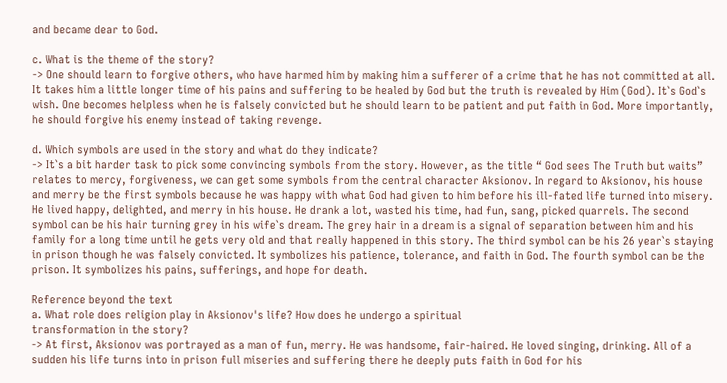and became dear to God.

c. What is the theme of the story?
-> One should learn to forgive others, who have harmed him by making him a sufferer of a crime that he has not committed at all. It takes him a little longer time of his pains and suffering to be healed by God but the truth is revealed by Him (God). It`s God`s wish. One becomes helpless when he is falsely convicted but he should learn to be patient and put faith in God. More importantly, he should forgive his enemy instead of taking revenge.

d. Which symbols are used in the story and what do they indicate?
-> It`s a bit harder task to pick some convincing symbols from the story. However, as the title “ God sees The Truth but waits” relates to mercy, forgiveness, we can get some symbols from the central character Aksionov. In regard to Aksionov, his house and merry be the first symbols because he was happy with what God had given to him before his ill-fated life turned into misery. He lived happy, delighted, and merry in his house. He drank a lot, wasted his time, had fun, sang, picked quarrels. The second symbol can be his hair turning grey in his wife`s dream. The grey hair in a dream is a signal of separation between him and his family for a long time until he gets very old and that really happened in this story. The third symbol can be his 26 year`s staying in prison though he was falsely convicted. It symbolizes his patience, tolerance, and faith in God. The fourth symbol can be the prison. It symbolizes his pains, sufferings, and hope for death.

Reference beyond the text
a. What role does religion play in Aksionov's life? How does he undergo a spiritual
transformation in the story?
-> At first, Aksionov was portrayed as a man of fun, merry. He was handsome, fair-haired. He loved singing, drinking. All of a sudden his life turns into in prison full miseries and suffering there he deeply puts faith in God for his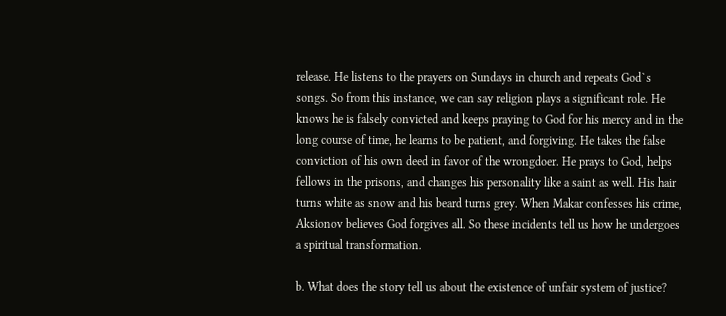release. He listens to the prayers on Sundays in church and repeats God`s songs. So from this instance, we can say religion plays a significant role. He knows he is falsely convicted and keeps praying to God for his mercy and in the long course of time, he learns to be patient, and forgiving. He takes the false conviction of his own deed in favor of the wrongdoer. He prays to God, helps fellows in the prisons, and changes his personality like a saint as well. His hair turns white as snow and his beard turns grey. When Makar confesses his crime, Aksionov believes God forgives all. So these incidents tell us how he undergoes a spiritual transformation.

b. What does the story tell us about the existence of unfair system of justice?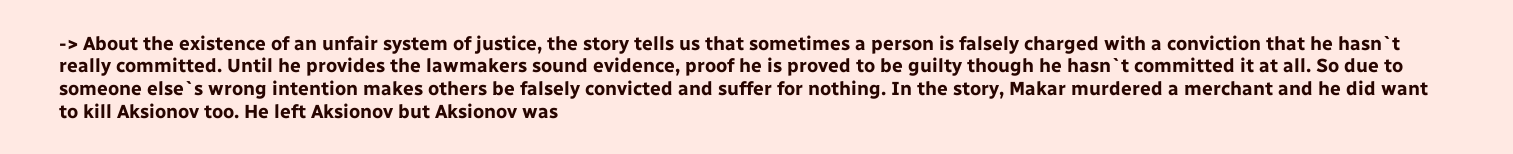-> About the existence of an unfair system of justice, the story tells us that sometimes a person is falsely charged with a conviction that he hasn`t really committed. Until he provides the lawmakers sound evidence, proof he is proved to be guilty though he hasn`t committed it at all. So due to someone else`s wrong intention makes others be falsely convicted and suffer for nothing. In the story, Makar murdered a merchant and he did want to kill Aksionov too. He left Aksionov but Aksionov was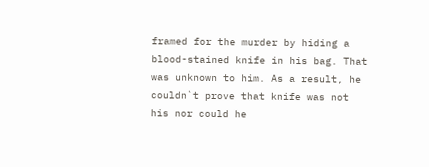framed for the murder by hiding a blood-stained knife in his bag. That was unknown to him. As a result, he couldn`t prove that knife was not his nor could he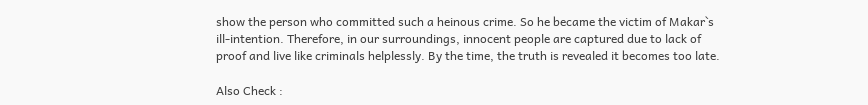show the person who committed such a heinous crime. So he became the victim of Makar`s ill-intention. Therefore, in our surroundings, innocent people are captured due to lack of proof and live like criminals helplessly. By the time, the truth is revealed it becomes too late.

Also Check :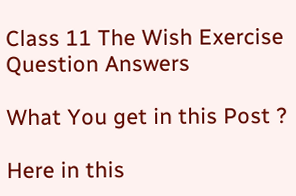Class 11 The Wish Exercise Question Answers

What You get in this Post ?

Here in this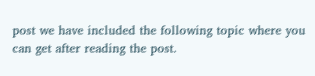post we have included the following topic where you can get after reading the post.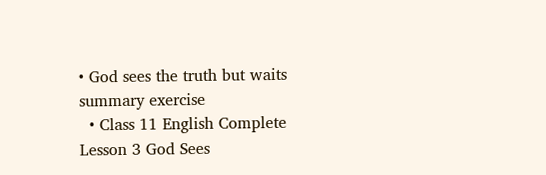• God sees the truth but waits summary exercise
  • Class 11 English Complete Lesson 3 God Sees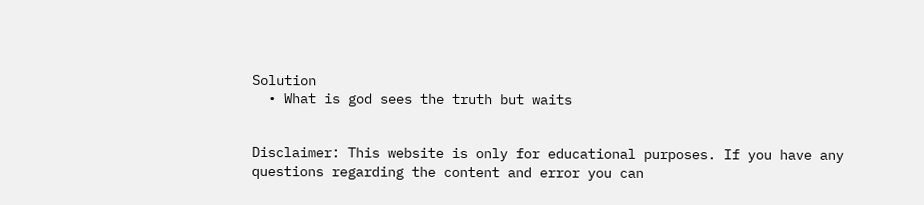Solution
  • What is god sees the truth but waits


Disclaimer: This website is only for educational purposes. If you have any questions regarding the content and error you can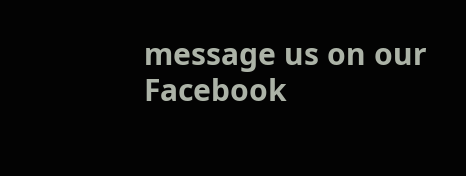message us on our Facebook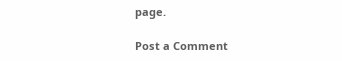page.

Post a Comment